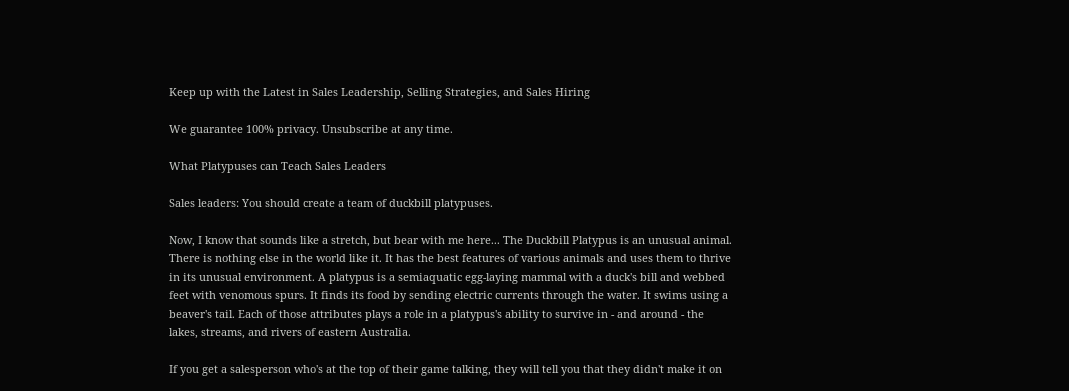Keep up with the Latest in Sales Leadership, Selling Strategies, and Sales Hiring

We guarantee 100% privacy. Unsubscribe at any time.

What Platypuses can Teach Sales Leaders

Sales leaders: You should create a team of duckbill platypuses.

Now, I know that sounds like a stretch, but bear with me here... The Duckbill Platypus is an unusual animal. There is nothing else in the world like it. It has the best features of various animals and uses them to thrive in its unusual environment. A platypus is a semiaquatic egg-laying mammal with a duck's bill and webbed feet with venomous spurs. It finds its food by sending electric currents through the water. It swims using a beaver's tail. Each of those attributes plays a role in a platypus's ability to survive in - and around - the lakes, streams, and rivers of eastern Australia.

If you get a salesperson who's at the top of their game talking, they will tell you that they didn't make it on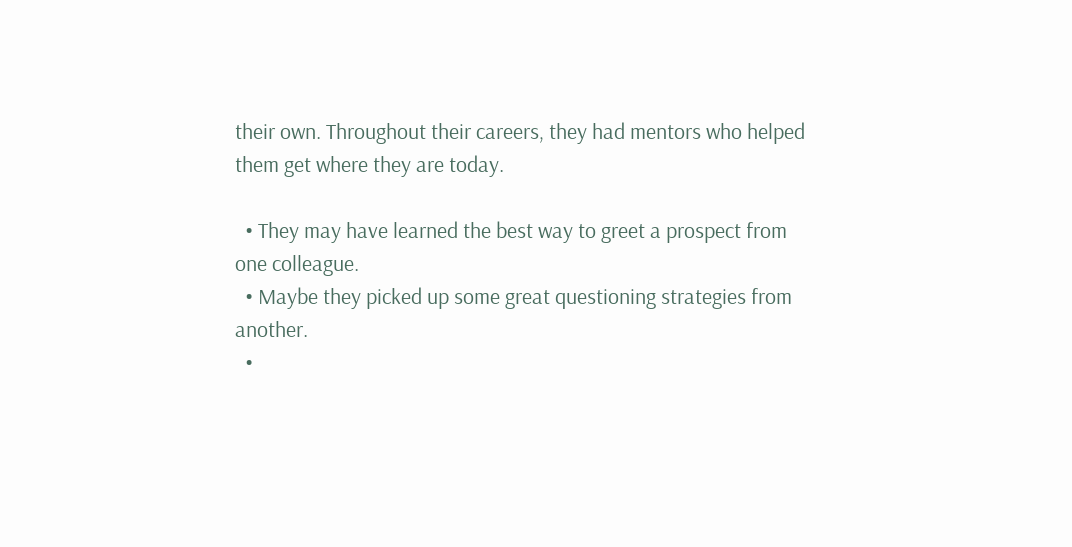their own. Throughout their careers, they had mentors who helped them get where they are today.

  • They may have learned the best way to greet a prospect from one colleague.
  • Maybe they picked up some great questioning strategies from another.
  •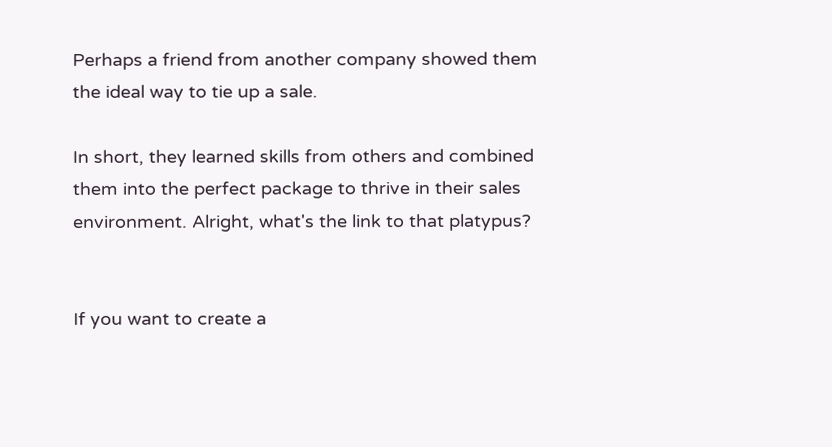Perhaps a friend from another company showed them the ideal way to tie up a sale.

In short, they learned skills from others and combined them into the perfect package to thrive in their sales environment. Alright, what's the link to that platypus?


If you want to create a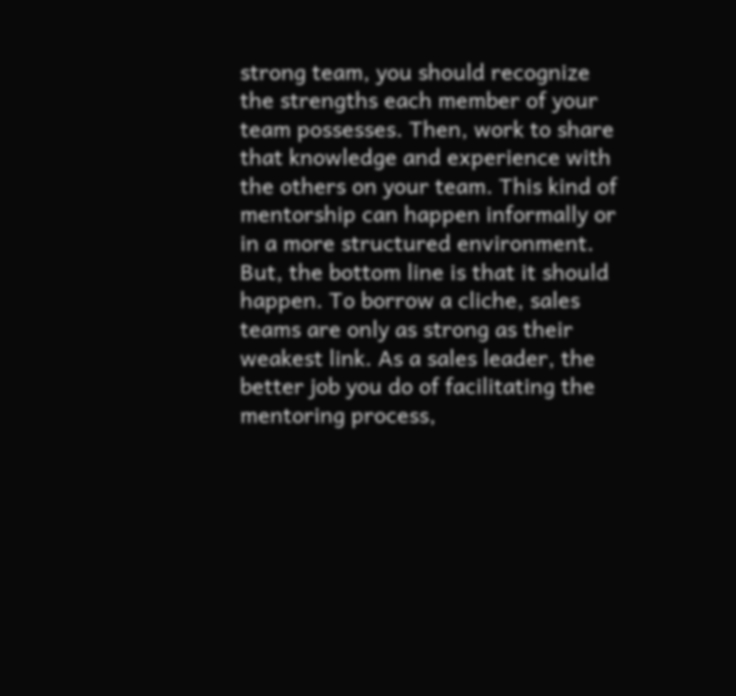strong team, you should recognize the strengths each member of your team possesses. Then, work to share that knowledge and experience with the others on your team. This kind of mentorship can happen informally or in a more structured environment. But, the bottom line is that it should happen. To borrow a cliche, sales teams are only as strong as their weakest link. As a sales leader, the better job you do of facilitating the mentoring process,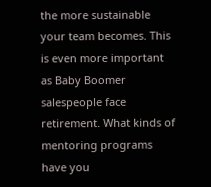the more sustainable your team becomes. This is even more important as Baby Boomer salespeople face retirement. What kinds of mentoring programs have you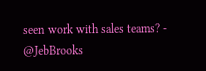seen work with sales teams? - @JebBrooks